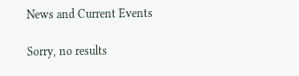News and Current Events

Sorry, no results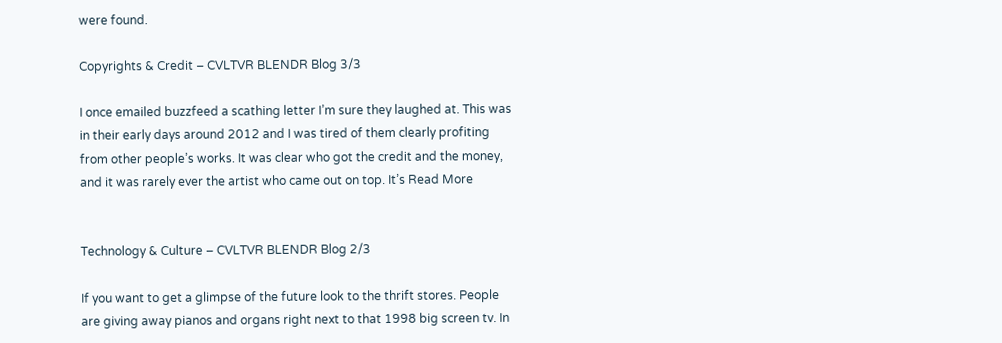were found.

Copyrights & Credit – CVLTVR BLENDR Blog 3/3

I once emailed buzzfeed a scathing letter I’m sure they laughed at. This was in their early days around 2012 and I was tired of them clearly profiting from other people’s works. It was clear who got the credit and the money, and it was rarely ever the artist who came out on top. It’s Read More


Technology & Culture – CVLTVR BLENDR Blog 2/3

If you want to get a glimpse of the future look to the thrift stores. People are giving away pianos and organs right next to that 1998 big screen tv. In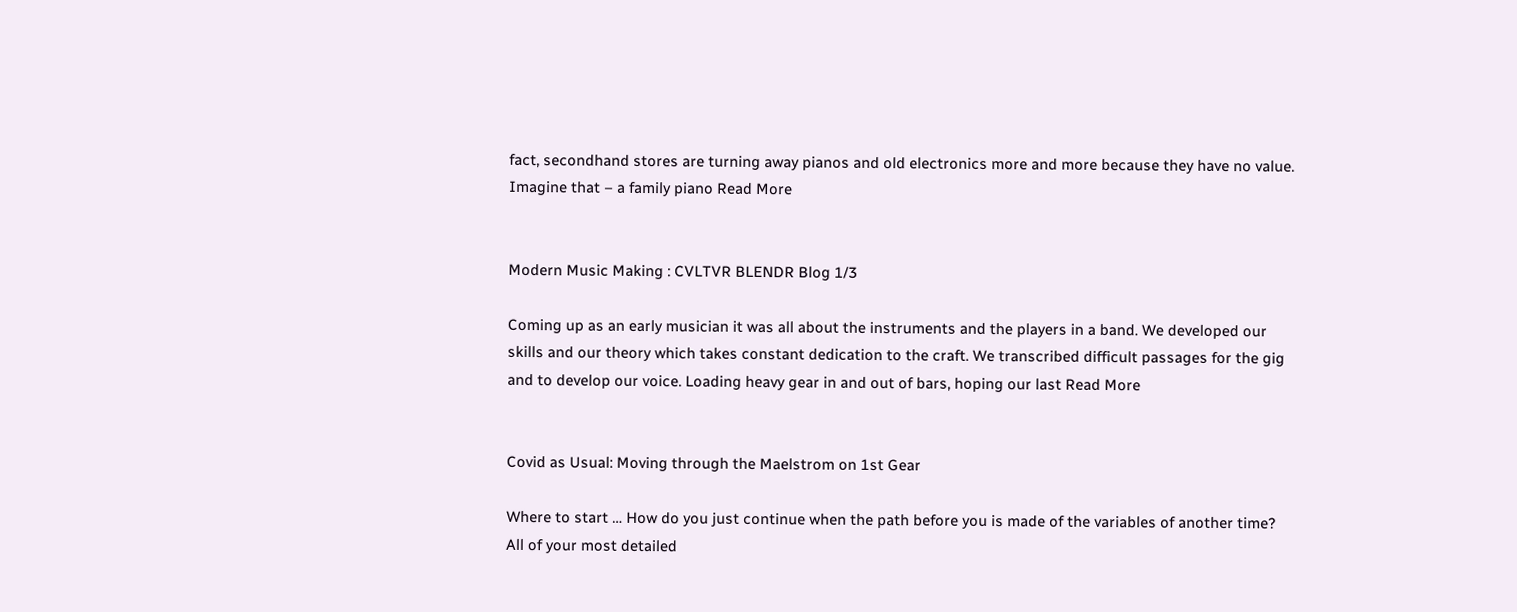fact, secondhand stores are turning away pianos and old electronics more and more because they have no value. Imagine that – a family piano Read More


Modern Music Making : CVLTVR BLENDR Blog 1/3

Coming up as an early musician it was all about the instruments and the players in a band. We developed our skills and our theory which takes constant dedication to the craft. We transcribed difficult passages for the gig and to develop our voice. Loading heavy gear in and out of bars, hoping our last Read More


Covid as Usual: Moving through the Maelstrom on 1st Gear

Where to start … How do you just continue when the path before you is made of the variables of another time? All of your most detailed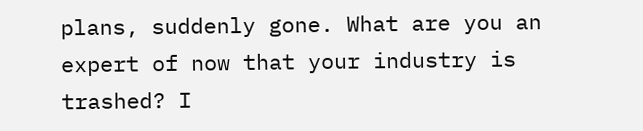plans, suddenly gone. What are you an expert of now that your industry is trashed? I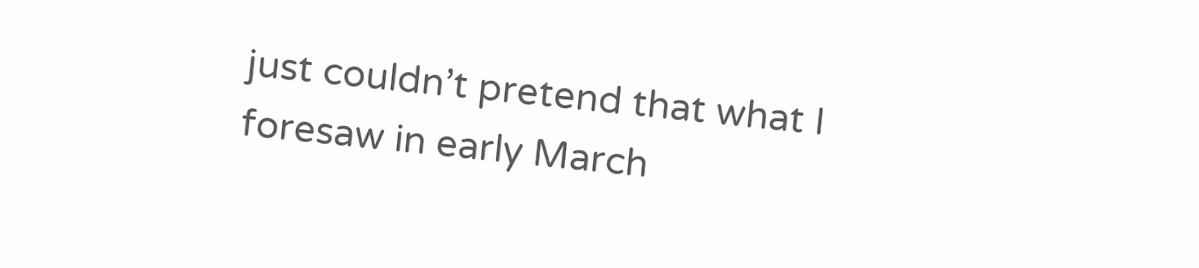just couldn’t pretend that what I foresaw in early March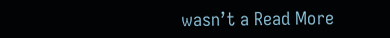wasn’t a Read More